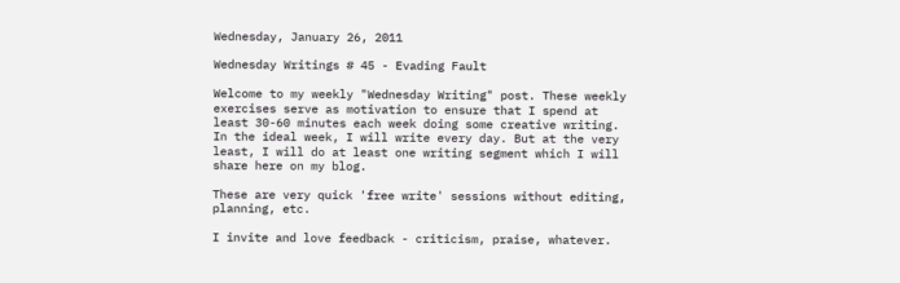Wednesday, January 26, 2011

Wednesday Writings # 45 - Evading Fault

Welcome to my weekly "Wednesday Writing" post. These weekly exercises serve as motivation to ensure that I spend at least 30-60 minutes each week doing some creative writing. In the ideal week, I will write every day. But at the very least, I will do at least one writing segment which I will share here on my blog.

These are very quick 'free write' sessions without editing, planning, etc.

I invite and love feedback - criticism, praise, whatever.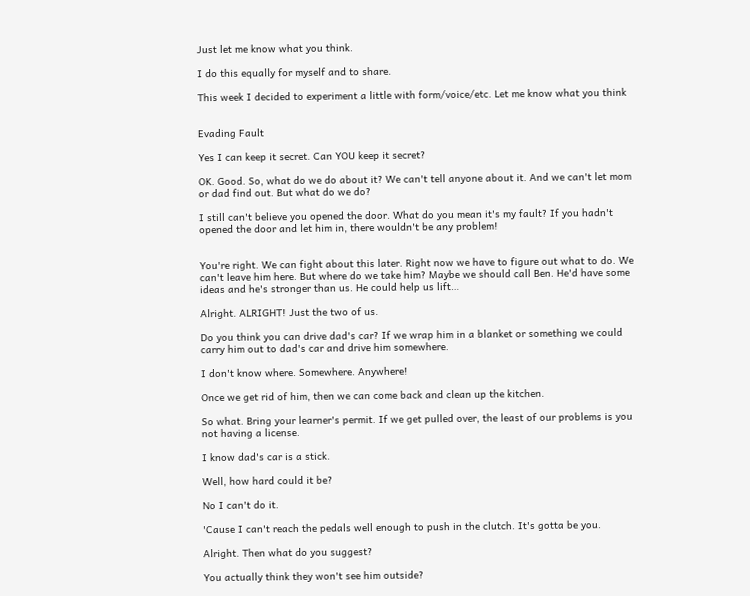Just let me know what you think.

I do this equally for myself and to share.

This week I decided to experiment a little with form/voice/etc. Let me know what you think


Evading Fault

Yes I can keep it secret. Can YOU keep it secret?

OK. Good. So, what do we do about it? We can't tell anyone about it. And we can't let mom or dad find out. But what do we do?

I still can't believe you opened the door. What do you mean it's my fault? If you hadn't opened the door and let him in, there wouldn't be any problem!


You're right. We can fight about this later. Right now we have to figure out what to do. We can't leave him here. But where do we take him? Maybe we should call Ben. He'd have some ideas and he's stronger than us. He could help us lift…

Alright. ALRIGHT! Just the two of us.

Do you think you can drive dad's car? If we wrap him in a blanket or something we could carry him out to dad's car and drive him somewhere.

I don't know where. Somewhere. Anywhere!

Once we get rid of him, then we can come back and clean up the kitchen.

So what. Bring your learner's permit. If we get pulled over, the least of our problems is you not having a license.

I know dad's car is a stick.

Well, how hard could it be?

No I can't do it.

'Cause I can't reach the pedals well enough to push in the clutch. It's gotta be you.

Alright. Then what do you suggest?

You actually think they won't see him outside?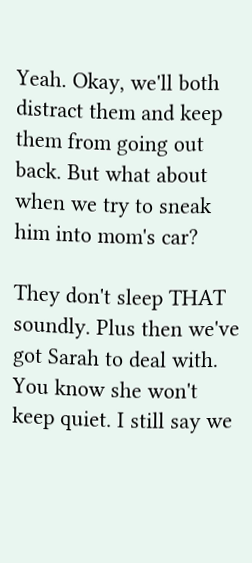Yeah. Okay, we'll both distract them and keep them from going out back. But what about when we try to sneak him into mom's car?

They don't sleep THAT soundly. Plus then we've got Sarah to deal with. You know she won't keep quiet. I still say we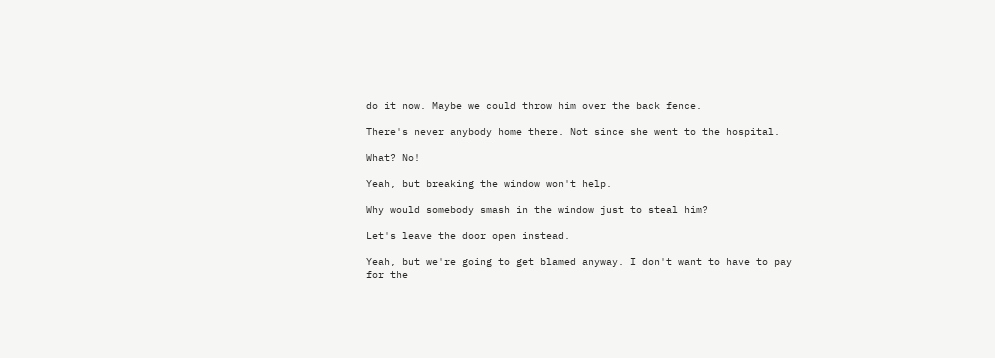do it now. Maybe we could throw him over the back fence.

There's never anybody home there. Not since she went to the hospital.

What? No!

Yeah, but breaking the window won't help.

Why would somebody smash in the window just to steal him?

Let's leave the door open instead.

Yeah, but we're going to get blamed anyway. I don't want to have to pay for the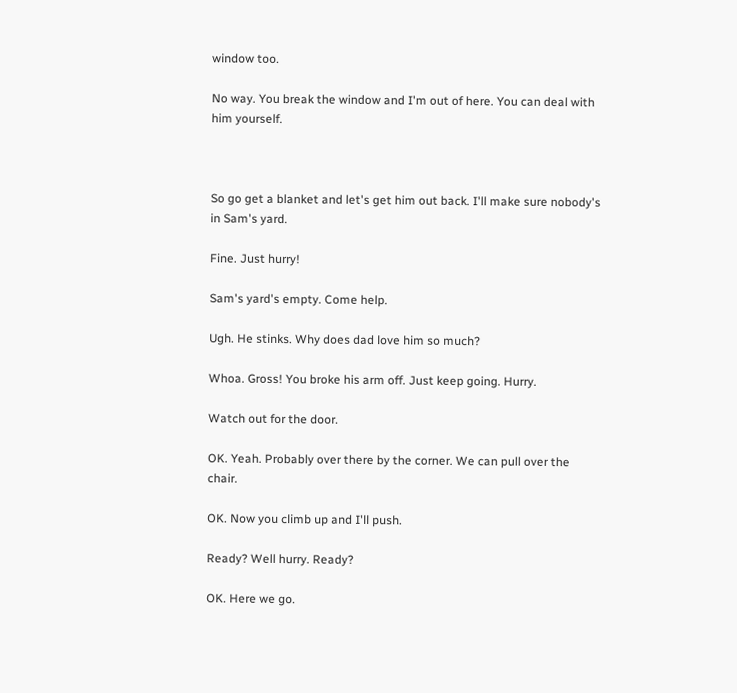window too.

No way. You break the window and I'm out of here. You can deal with him yourself.



So go get a blanket and let's get him out back. I'll make sure nobody's in Sam's yard.

Fine. Just hurry!

Sam's yard's empty. Come help.

Ugh. He stinks. Why does dad love him so much?

Whoa. Gross! You broke his arm off. Just keep going. Hurry.

Watch out for the door.

OK. Yeah. Probably over there by the corner. We can pull over the chair.

OK. Now you climb up and I'll push.

Ready? Well hurry. Ready?

OK. Here we go.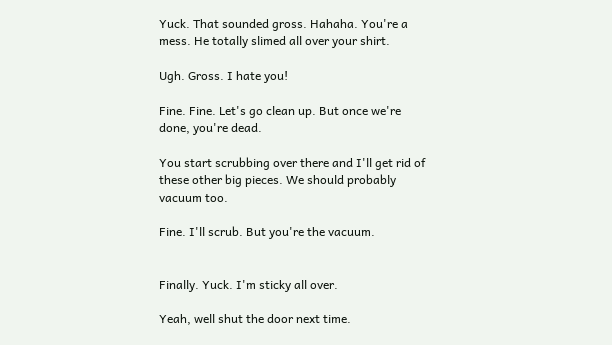Yuck. That sounded gross. Hahaha. You're a mess. He totally slimed all over your shirt.

Ugh. Gross. I hate you!

Fine. Fine. Let's go clean up. But once we're done, you're dead.

You start scrubbing over there and I'll get rid of these other big pieces. We should probably vacuum too.

Fine. I'll scrub. But you're the vacuum.


Finally. Yuck. I'm sticky all over.

Yeah, well shut the door next time.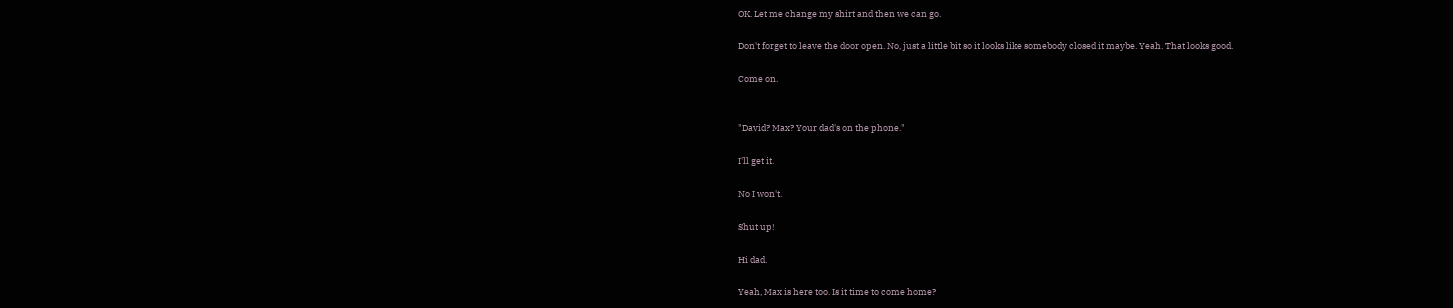OK. Let me change my shirt and then we can go.

Don't forget to leave the door open. No, just a little bit so it looks like somebody closed it maybe. Yeah. That looks good.

Come on.


"David? Max? Your dad's on the phone."

I'll get it.

No I won't.

Shut up!

Hi dad.

Yeah, Max is here too. Is it time to come home?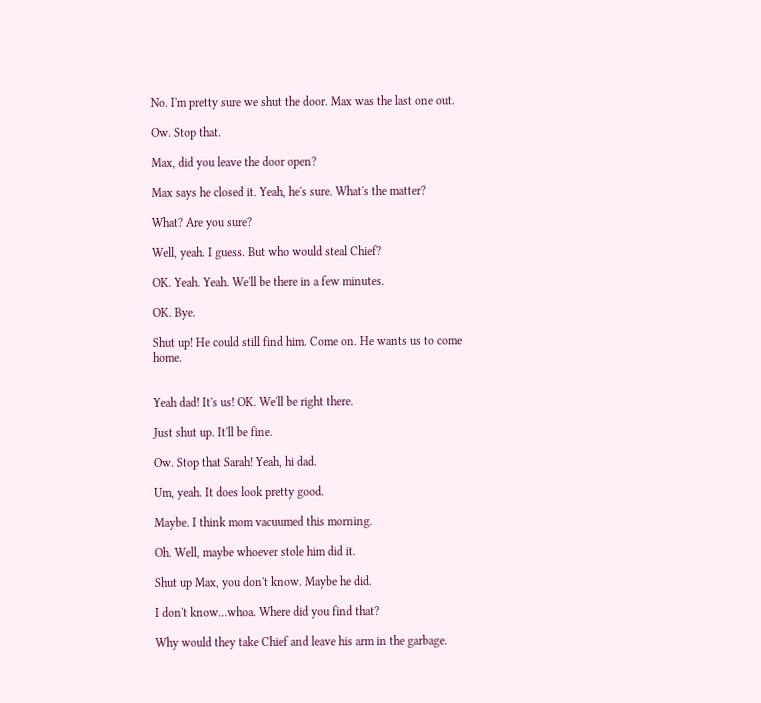No. I'm pretty sure we shut the door. Max was the last one out.

Ow. Stop that.

Max, did you leave the door open?

Max says he closed it. Yeah, he's sure. What's the matter?

What? Are you sure?

Well, yeah. I guess. But who would steal Chief?

OK. Yeah. Yeah. We'll be there in a few minutes.

OK. Bye.

Shut up! He could still find him. Come on. He wants us to come home.


Yeah dad! It's us! OK. We'll be right there.

Just shut up. It'll be fine.

Ow. Stop that Sarah! Yeah, hi dad.

Um, yeah. It does look pretty good.

Maybe. I think mom vacuumed this morning.

Oh. Well, maybe whoever stole him did it.

Shut up Max, you don't know. Maybe he did.

I don't know…whoa. Where did you find that?

Why would they take Chief and leave his arm in the garbage.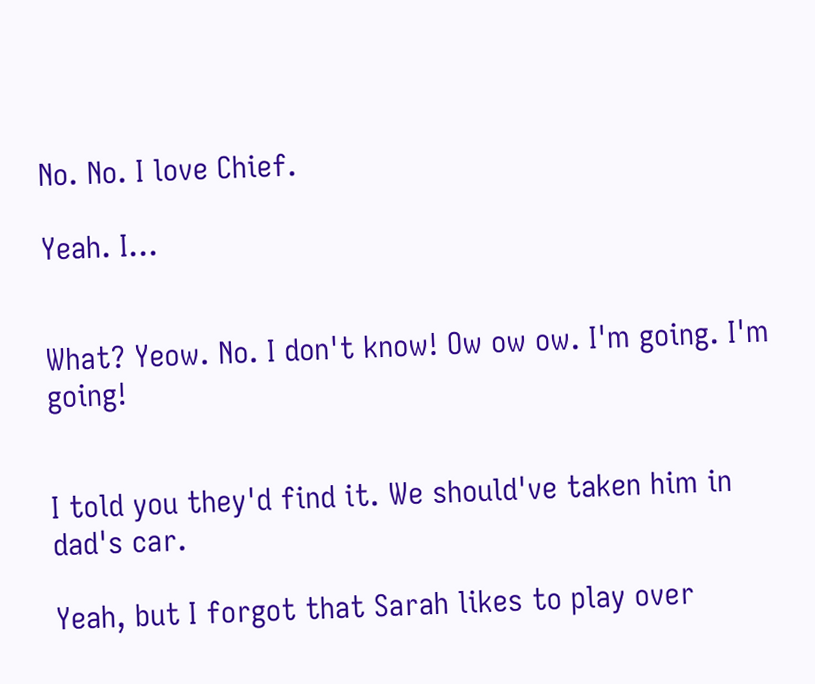No. No. I love Chief.

Yeah. I…


What? Yeow. No. I don't know! Ow ow ow. I'm going. I'm going!


I told you they'd find it. We should've taken him in dad's car.

Yeah, but I forgot that Sarah likes to play over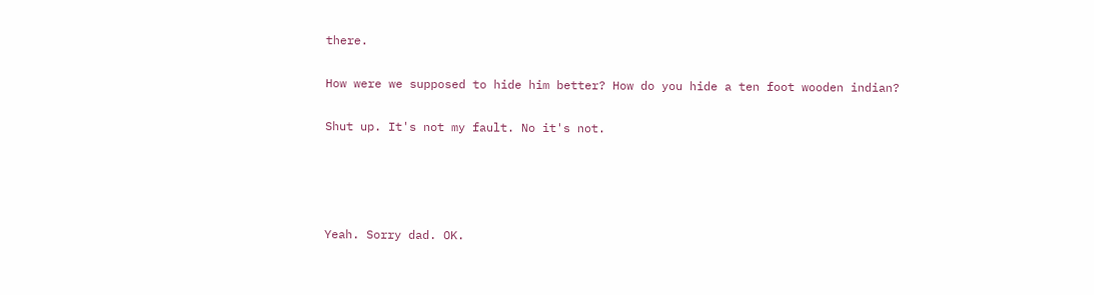there.

How were we supposed to hide him better? How do you hide a ten foot wooden indian?

Shut up. It's not my fault. No it's not.




Yeah. Sorry dad. OK.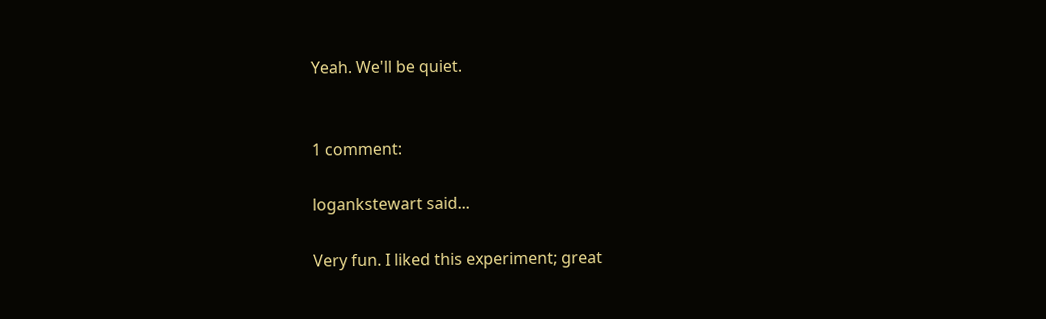Yeah. We'll be quiet.


1 comment:

logankstewart said...

Very fun. I liked this experiment; great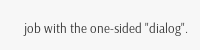job with the one-sided "dialog".